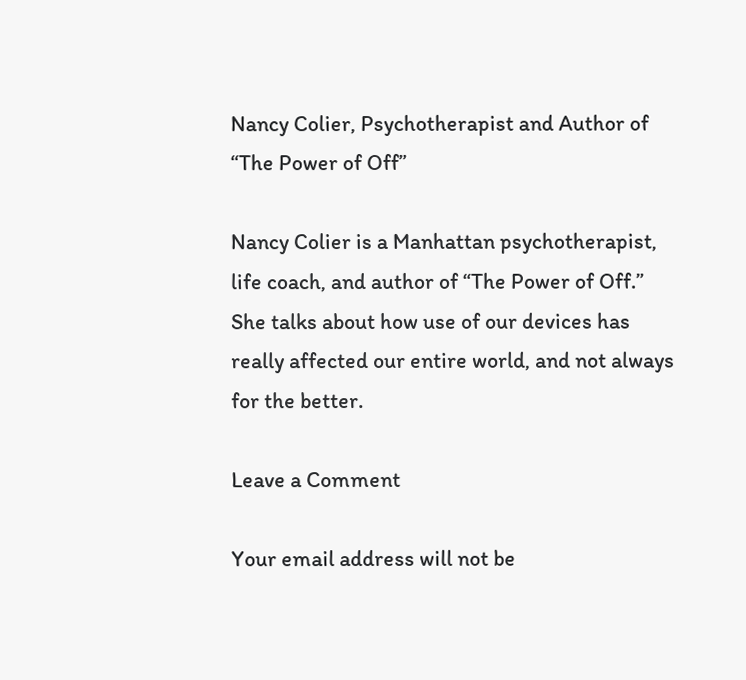Nancy Colier, Psychotherapist and Author of “The Power of Off”

Nancy Colier is a Manhattan psychotherapist, life coach, and author of “The Power of Off.” She talks about how use of our devices has really affected our entire world, and not always for the better.

Leave a Comment

Your email address will not be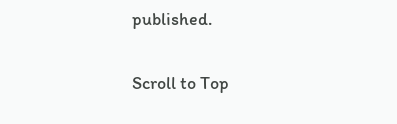published.

Scroll to Top